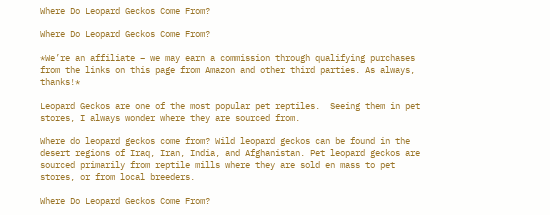Where Do Leopard Geckos Come From?

Where Do Leopard Geckos Come From?

*We’re an affiliate – we may earn a commission through qualifying purchases from the links on this page from Amazon and other third parties. As always, thanks!*

Leopard Geckos are one of the most popular pet reptiles.  Seeing them in pet stores, I always wonder where they are sourced from.

Where do leopard geckos come from? Wild leopard geckos can be found in the desert regions of Iraq, Iran, India, and Afghanistan. Pet leopard geckos are sourced primarily from reptile mills where they are sold en mass to pet stores, or from local breeders.

Where Do Leopard Geckos Come From?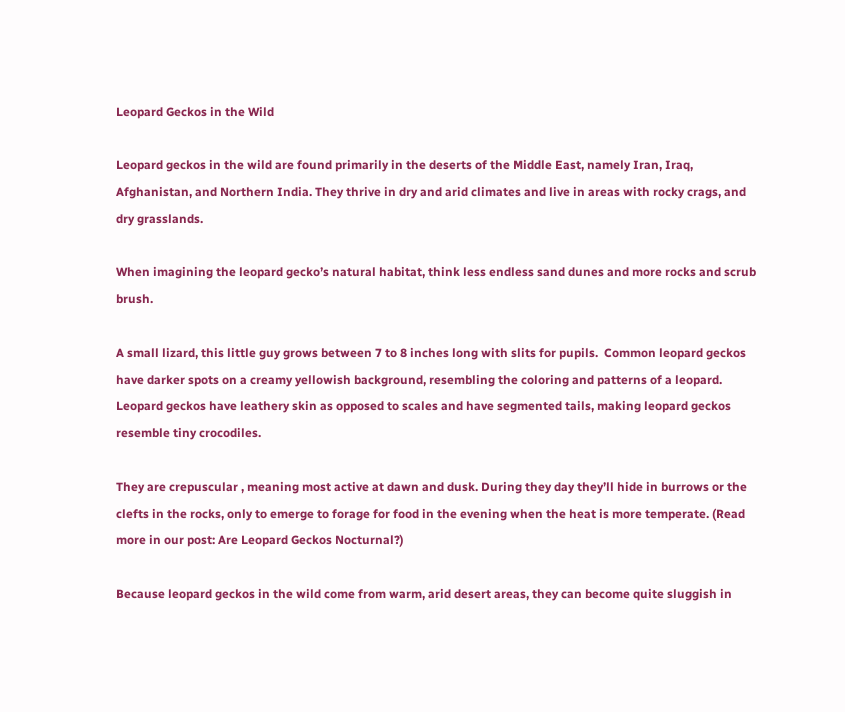Leopard Geckos in the Wild

Leopard geckos in the wild are found primarily in the deserts of the Middle East, namely Iran, Iraq, Afghanistan, and Northern India. They thrive in dry and arid climates and live in areas with rocky crags, and dry grasslands.

When imagining the leopard gecko’s natural habitat, think less endless sand dunes and more rocks and scrub brush.

A small lizard, this little guy grows between 7 to 8 inches long with slits for pupils.  Common leopard geckos have darker spots on a creamy yellowish background, resembling the coloring and patterns of a leopard. Leopard geckos have leathery skin as opposed to scales and have segmented tails, making leopard geckos resemble tiny crocodiles.

They are crepuscular , meaning most active at dawn and dusk. During they day they’ll hide in burrows or the clefts in the rocks, only to emerge to forage for food in the evening when the heat is more temperate. (Read more in our post: Are Leopard Geckos Nocturnal?)

Because leopard geckos in the wild come from warm, arid desert areas, they can become quite sluggish in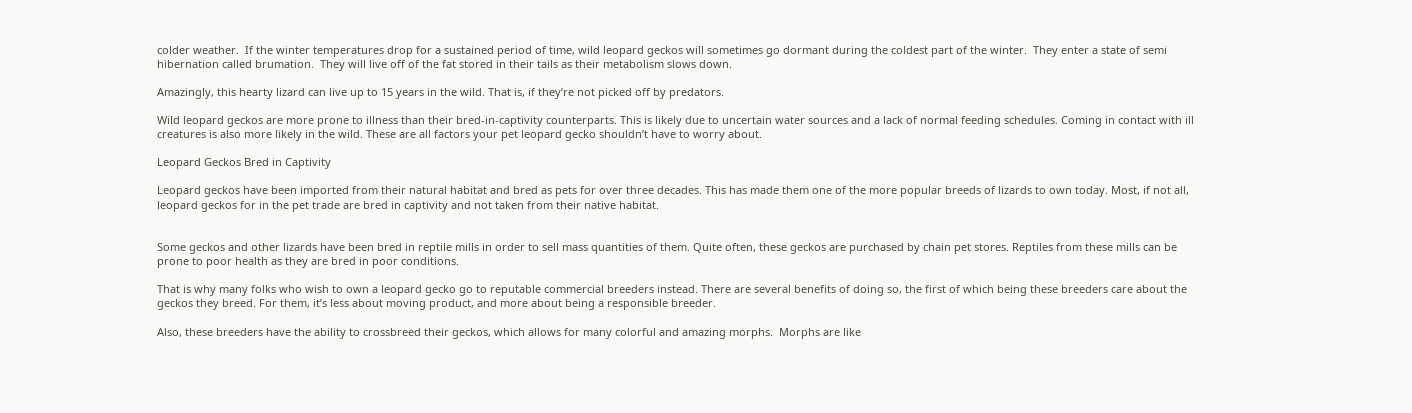colder weather.  If the winter temperatures drop for a sustained period of time, wild leopard geckos will sometimes go dormant during the coldest part of the winter.  They enter a state of semi hibernation called brumation.  They will live off of the fat stored in their tails as their metabolism slows down.

Amazingly, this hearty lizard can live up to 15 years in the wild. That is, if they’re not picked off by predators.

Wild leopard geckos are more prone to illness than their bred-in-captivity counterparts. This is likely due to uncertain water sources and a lack of normal feeding schedules. Coming in contact with ill creatures is also more likely in the wild. These are all factors your pet leopard gecko shouldn’t have to worry about.

Leopard Geckos Bred in Captivity

Leopard geckos have been imported from their natural habitat and bred as pets for over three decades. This has made them one of the more popular breeds of lizards to own today. Most, if not all, leopard geckos for in the pet trade are bred in captivity and not taken from their native habitat.


Some geckos and other lizards have been bred in reptile mills in order to sell mass quantities of them. Quite often, these geckos are purchased by chain pet stores. Reptiles from these mills can be prone to poor health as they are bred in poor conditions.

That is why many folks who wish to own a leopard gecko go to reputable commercial breeders instead. There are several benefits of doing so, the first of which being these breeders care about the geckos they breed. For them, it’s less about moving product, and more about being a responsible breeder.

Also, these breeders have the ability to crossbreed their geckos, which allows for many colorful and amazing morphs.  Morphs are like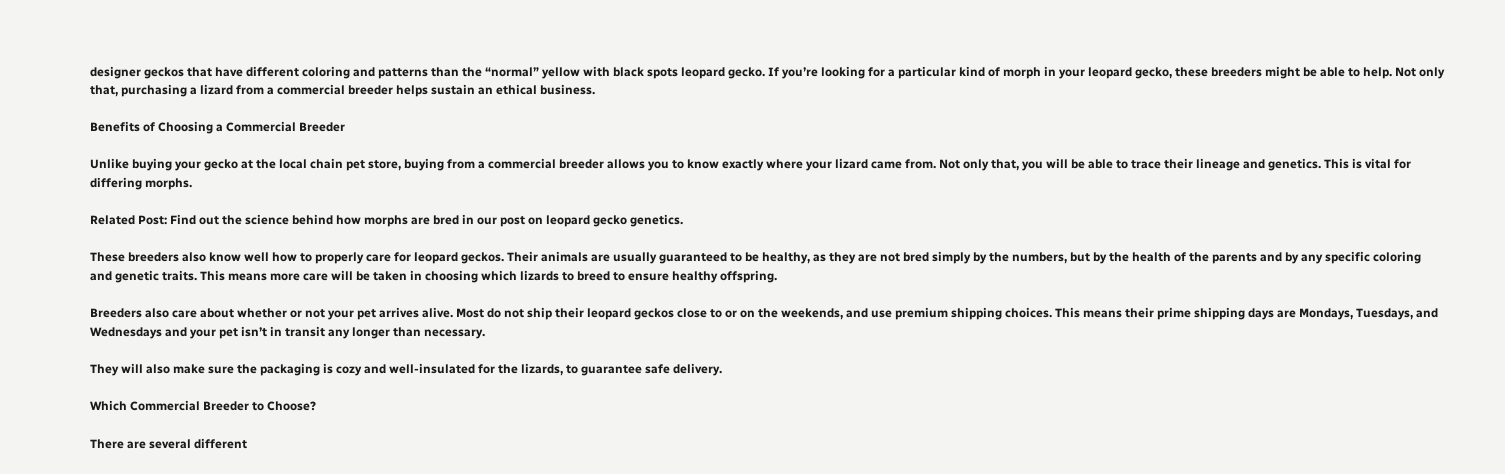designer geckos that have different coloring and patterns than the “normal” yellow with black spots leopard gecko. If you’re looking for a particular kind of morph in your leopard gecko, these breeders might be able to help. Not only that, purchasing a lizard from a commercial breeder helps sustain an ethical business.

Benefits of Choosing a Commercial Breeder

Unlike buying your gecko at the local chain pet store, buying from a commercial breeder allows you to know exactly where your lizard came from. Not only that, you will be able to trace their lineage and genetics. This is vital for differing morphs.

Related Post: Find out the science behind how morphs are bred in our post on leopard gecko genetics.

These breeders also know well how to properly care for leopard geckos. Their animals are usually guaranteed to be healthy, as they are not bred simply by the numbers, but by the health of the parents and by any specific coloring and genetic traits. This means more care will be taken in choosing which lizards to breed to ensure healthy offspring.

Breeders also care about whether or not your pet arrives alive. Most do not ship their leopard geckos close to or on the weekends, and use premium shipping choices. This means their prime shipping days are Mondays, Tuesdays, and Wednesdays and your pet isn’t in transit any longer than necessary.

They will also make sure the packaging is cozy and well-insulated for the lizards, to guarantee safe delivery.

Which Commercial Breeder to Choose?

There are several different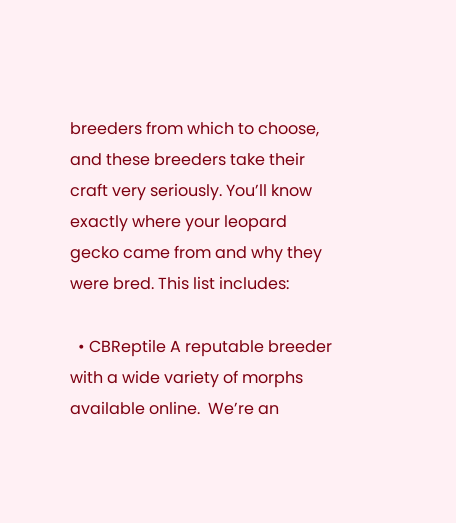breeders from which to choose, and these breeders take their craft very seriously. You’ll know exactly where your leopard gecko came from and why they were bred. This list includes:

  • CBReptile A reputable breeder with a wide variety of morphs available online.  We’re an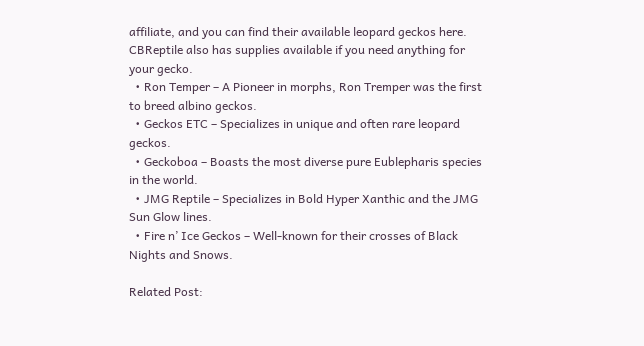affiliate, and you can find their available leopard geckos here.  CBReptile also has supplies available if you need anything for your gecko.
  • Ron Temper – A Pioneer in morphs, Ron Tremper was the first to breed albino geckos.
  • Geckos ETC – Specializes in unique and often rare leopard geckos.
  • Geckoboa – Boasts the most diverse pure Eublepharis species in the world.
  • JMG Reptile – Specializes in Bold Hyper Xanthic and the JMG Sun Glow lines.
  • Fire n’ Ice Geckos – Well-known for their crosses of Black Nights and Snows.

Related Post: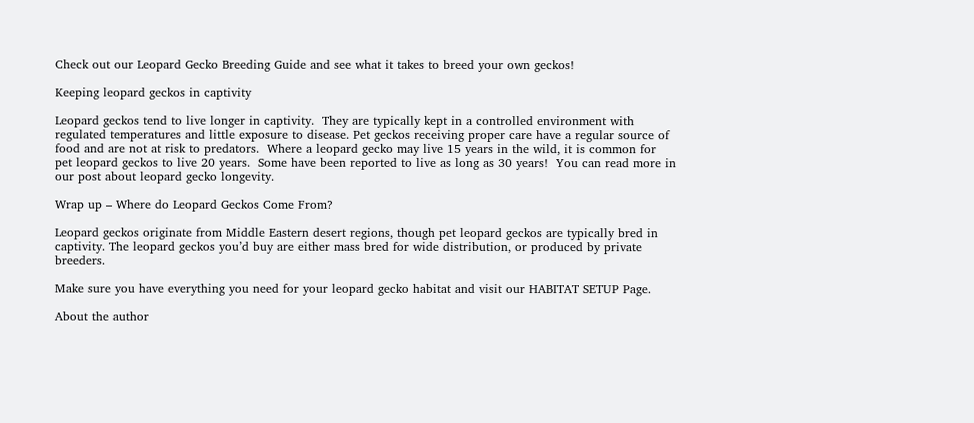Check out our Leopard Gecko Breeding Guide and see what it takes to breed your own geckos!

Keeping leopard geckos in captivity

Leopard geckos tend to live longer in captivity.  They are typically kept in a controlled environment with regulated temperatures and little exposure to disease. Pet geckos receiving proper care have a regular source of food and are not at risk to predators.  Where a leopard gecko may live 15 years in the wild, it is common for pet leopard geckos to live 20 years.  Some have been reported to live as long as 30 years!  You can read more in our post about leopard gecko longevity.

Wrap up – Where do Leopard Geckos Come From?

Leopard geckos originate from Middle Eastern desert regions, though pet leopard geckos are typically bred in captivity. The leopard geckos you’d buy are either mass bred for wide distribution, or produced by private breeders.

Make sure you have everything you need for your leopard gecko habitat and visit our HABITAT SETUP Page.

About the author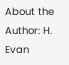About the Author: H. Evan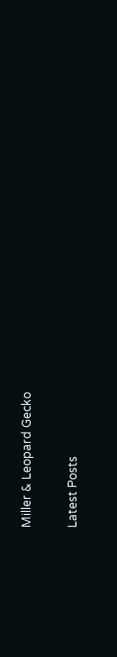Miller & Leopard Gecko

Latest Posts